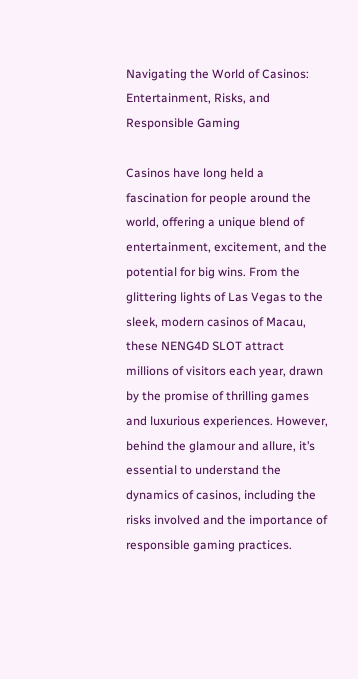Navigating the World of Casinos: Entertainment, Risks, and Responsible Gaming

Casinos have long held a fascination for people around the world, offering a unique blend of entertainment, excitement, and the potential for big wins. From the glittering lights of Las Vegas to the sleek, modern casinos of Macau, these NENG4D SLOT attract millions of visitors each year, drawn by the promise of thrilling games and luxurious experiences. However, behind the glamour and allure, it’s essential to understand the dynamics of casinos, including the risks involved and the importance of responsible gaming practices.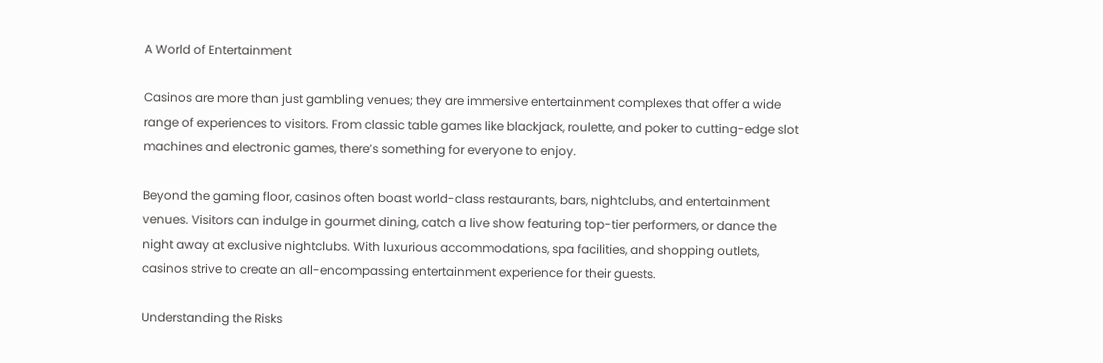A World of Entertainment

Casinos are more than just gambling venues; they are immersive entertainment complexes that offer a wide range of experiences to visitors. From classic table games like blackjack, roulette, and poker to cutting-edge slot machines and electronic games, there’s something for everyone to enjoy.

Beyond the gaming floor, casinos often boast world-class restaurants, bars, nightclubs, and entertainment venues. Visitors can indulge in gourmet dining, catch a live show featuring top-tier performers, or dance the night away at exclusive nightclubs. With luxurious accommodations, spa facilities, and shopping outlets, casinos strive to create an all-encompassing entertainment experience for their guests.

Understanding the Risks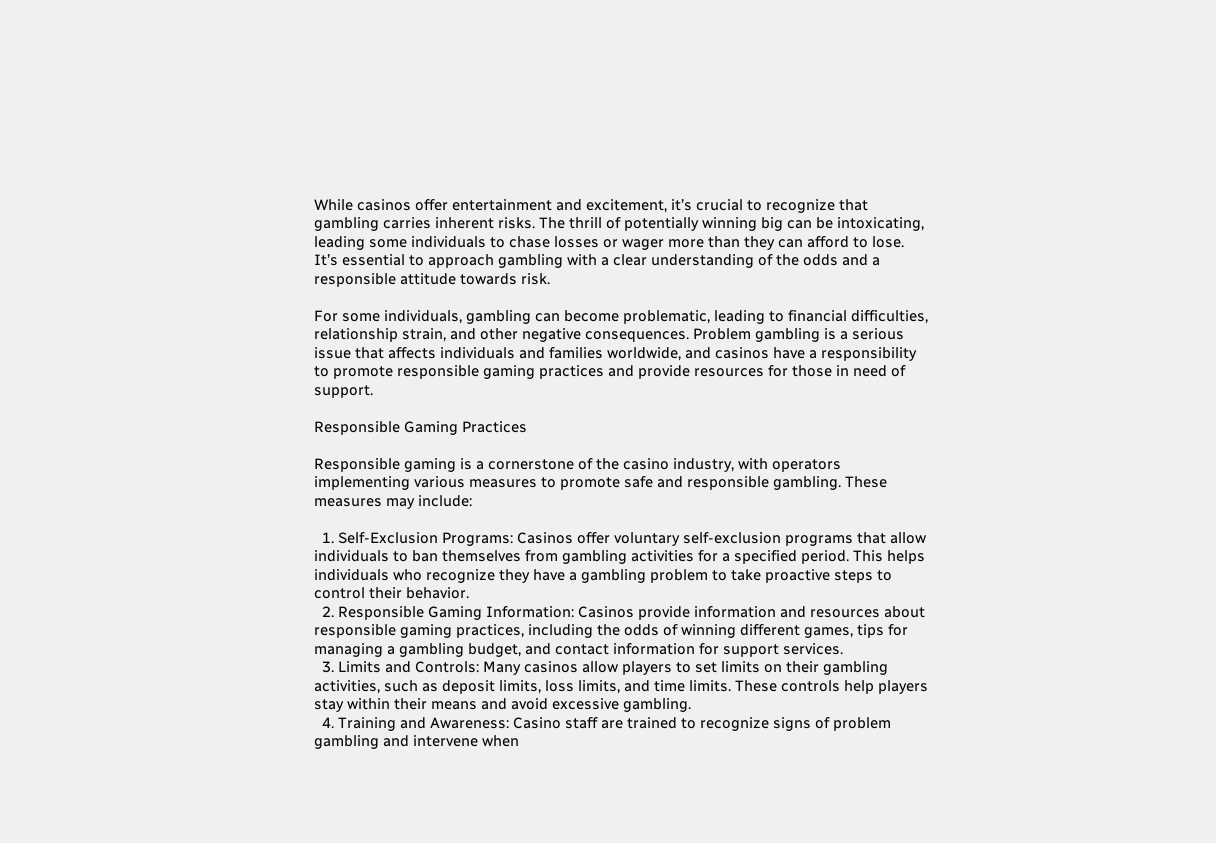While casinos offer entertainment and excitement, it’s crucial to recognize that gambling carries inherent risks. The thrill of potentially winning big can be intoxicating, leading some individuals to chase losses or wager more than they can afford to lose. It’s essential to approach gambling with a clear understanding of the odds and a responsible attitude towards risk.

For some individuals, gambling can become problematic, leading to financial difficulties, relationship strain, and other negative consequences. Problem gambling is a serious issue that affects individuals and families worldwide, and casinos have a responsibility to promote responsible gaming practices and provide resources for those in need of support.

Responsible Gaming Practices

Responsible gaming is a cornerstone of the casino industry, with operators implementing various measures to promote safe and responsible gambling. These measures may include:

  1. Self-Exclusion Programs: Casinos offer voluntary self-exclusion programs that allow individuals to ban themselves from gambling activities for a specified period. This helps individuals who recognize they have a gambling problem to take proactive steps to control their behavior.
  2. Responsible Gaming Information: Casinos provide information and resources about responsible gaming practices, including the odds of winning different games, tips for managing a gambling budget, and contact information for support services.
  3. Limits and Controls: Many casinos allow players to set limits on their gambling activities, such as deposit limits, loss limits, and time limits. These controls help players stay within their means and avoid excessive gambling.
  4. Training and Awareness: Casino staff are trained to recognize signs of problem gambling and intervene when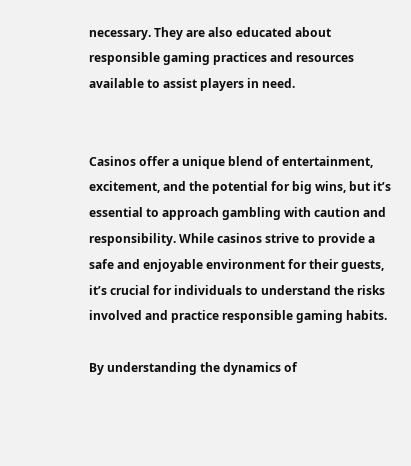necessary. They are also educated about responsible gaming practices and resources available to assist players in need.


Casinos offer a unique blend of entertainment, excitement, and the potential for big wins, but it’s essential to approach gambling with caution and responsibility. While casinos strive to provide a safe and enjoyable environment for their guests, it’s crucial for individuals to understand the risks involved and practice responsible gaming habits.

By understanding the dynamics of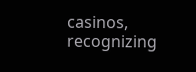casinos, recognizing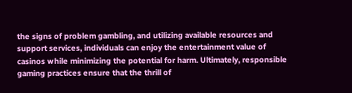the signs of problem gambling, and utilizing available resources and support services, individuals can enjoy the entertainment value of casinos while minimizing the potential for harm. Ultimately, responsible gaming practices ensure that the thrill of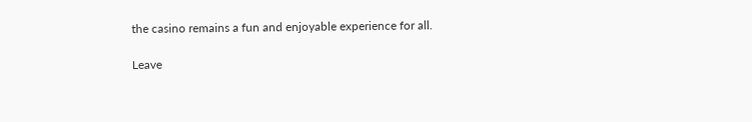the casino remains a fun and enjoyable experience for all.

Leave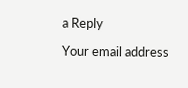a Reply

Your email address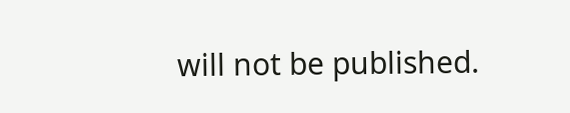will not be published.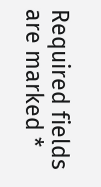Required fields are marked *